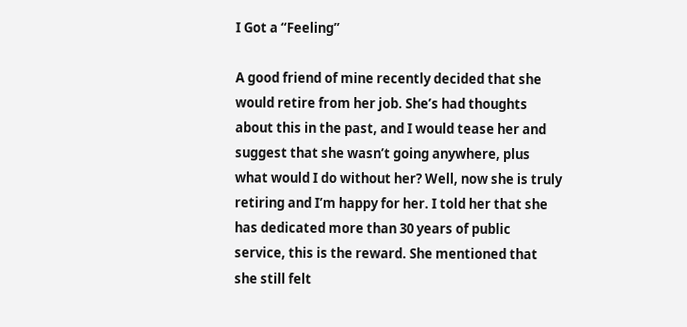I Got a “Feeling”

A good friend of mine recently decided that she would retire from her job. She’s had thoughts about this in the past, and I would tease her and suggest that she wasn’t going anywhere, plus what would I do without her? Well, now she is truly retiring and I’m happy for her. I told her that she has dedicated more than 30 years of public service, this is the reward. She mentioned that she still felt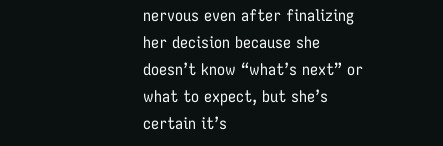nervous even after finalizing her decision because she doesn’t know “what’s next” or what to expect, but she’s certain it’s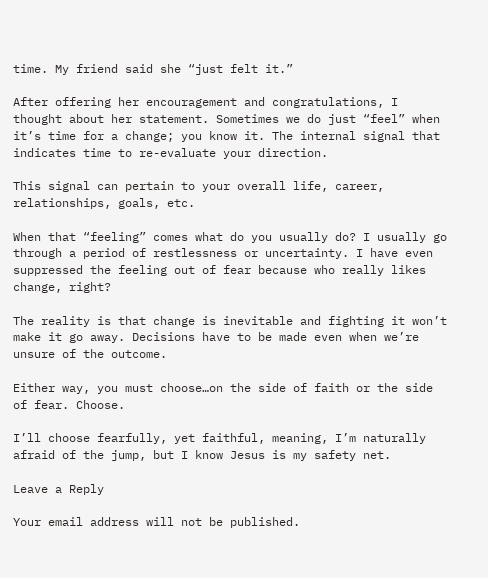time. My friend said she “just felt it.”

After offering her encouragement and congratulations, I thought about her statement. Sometimes we do just “feel” when it’s time for a change; you know it. The internal signal that indicates time to re-evaluate your direction.

This signal can pertain to your overall life, career, relationships, goals, etc.

When that “feeling” comes what do you usually do? I usually go through a period of restlessness or uncertainty. I have even suppressed the feeling out of fear because who really likes change, right?

The reality is that change is inevitable and fighting it won’t make it go away. Decisions have to be made even when we’re unsure of the outcome.

Either way, you must choose…on the side of faith or the side of fear. Choose.

I’ll choose fearfully, yet faithful, meaning, I’m naturally afraid of the jump, but I know Jesus is my safety net.

Leave a Reply

Your email address will not be published.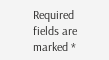Required fields are marked *